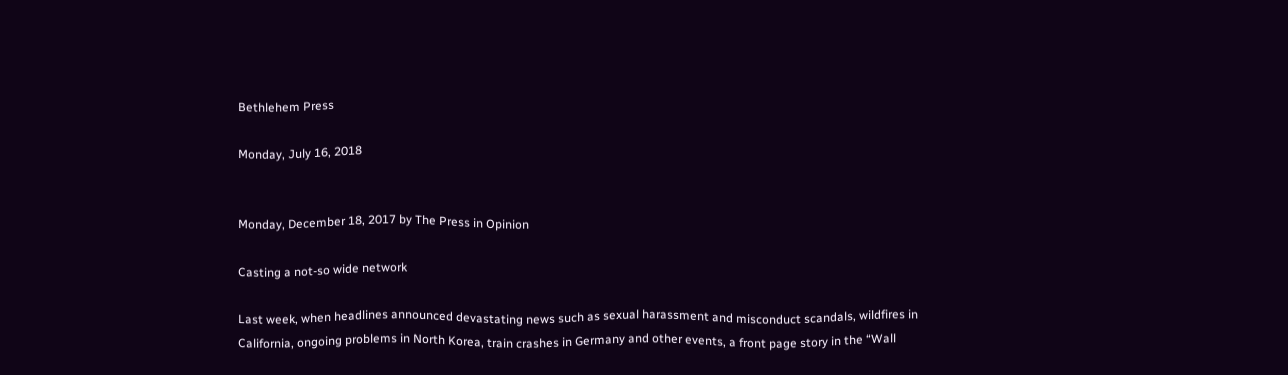Bethlehem Press

Monday, July 16, 2018


Monday, December 18, 2017 by The Press in Opinion

Casting a not-so wide network

Last week, when headlines announced devastating news such as sexual harassment and misconduct scandals, wildfires in California, ongoing problems in North Korea, train crashes in Germany and other events, a front page story in the “Wall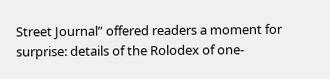Street Journal” offered readers a moment for surprise: details of the Rolodex of one-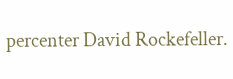percenter David Rockefeller.